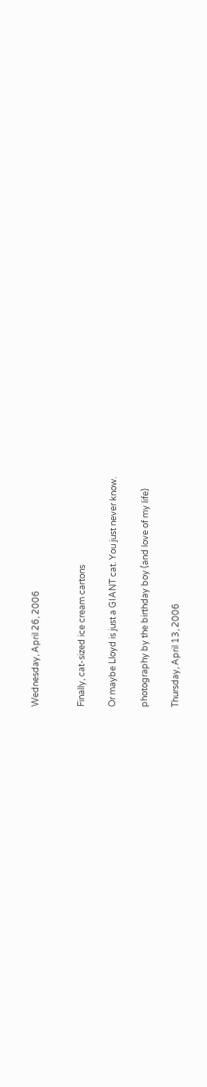Wednesday, April 26, 2006


Finally, cat-sized ice cream cartons

Or maybe Lloyd is just a GIANT cat. You just never know.

photography by the birthday boy (and love of my life)

Thursday, April 13, 2006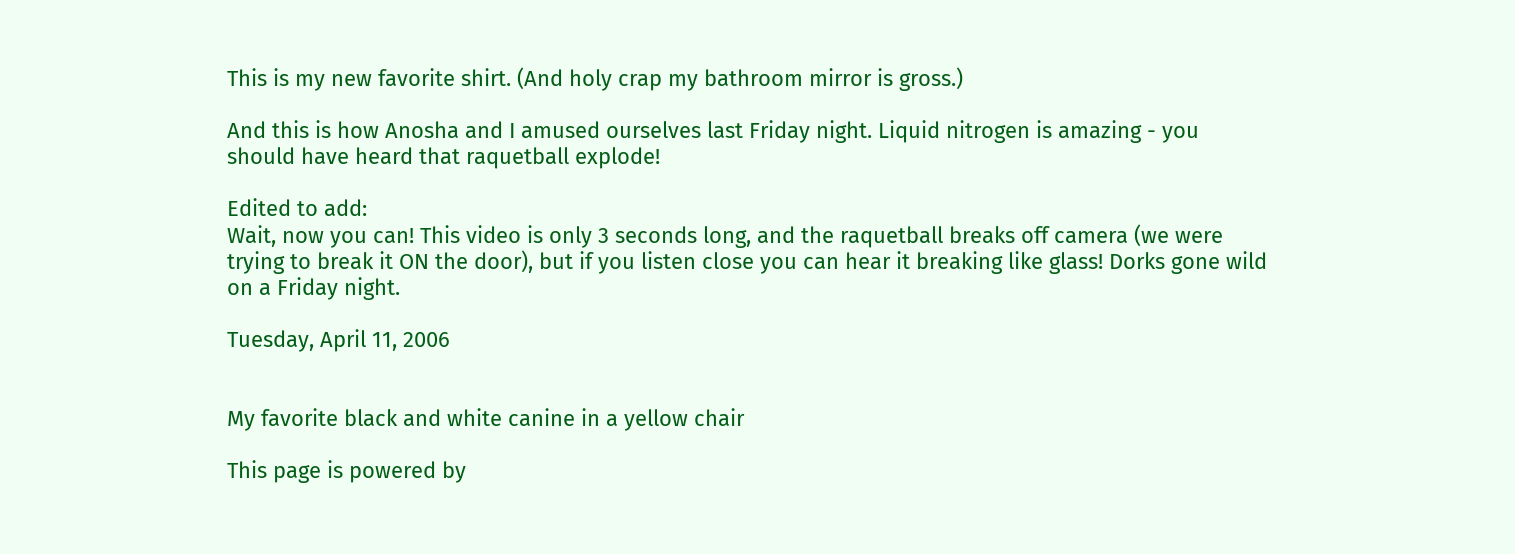This is my new favorite shirt. (And holy crap my bathroom mirror is gross.)

And this is how Anosha and I amused ourselves last Friday night. Liquid nitrogen is amazing - you should have heard that raquetball explode!

Edited to add:
Wait, now you can! This video is only 3 seconds long, and the raquetball breaks off camera (we were trying to break it ON the door), but if you listen close you can hear it breaking like glass! Dorks gone wild on a Friday night.

Tuesday, April 11, 2006


My favorite black and white canine in a yellow chair

This page is powered by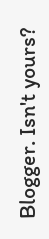Blogger. Isn't yours?